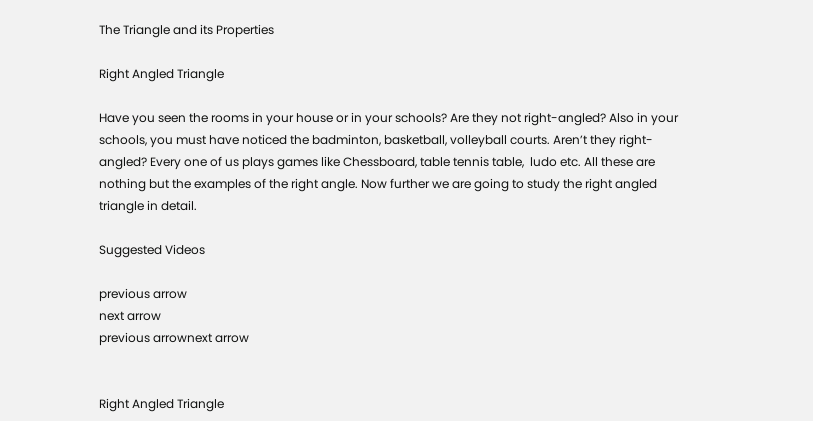The Triangle and its Properties

Right Angled Triangle

Have you seen the rooms in your house or in your schools? Are they not right-angled? Also in your schools, you must have noticed the badminton, basketball, volleyball courts. Aren’t they right-angled? Every one of us plays games like Chessboard, table tennis table,  ludo etc. All these are nothing but the examples of the right angle. Now further we are going to study the right angled triangle in detail.

Suggested Videos

previous arrow
next arrow
previous arrownext arrow


Right Angled Triangle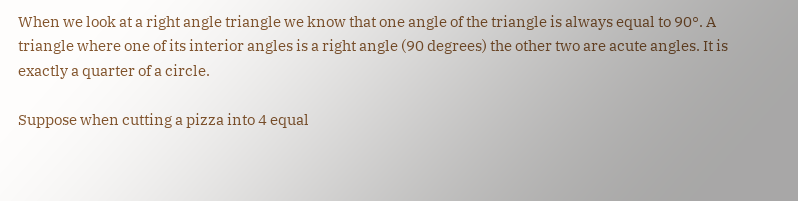When we look at a right angle triangle we know that one angle of the triangle is always equal to 90°. A triangle where one of its interior angles is a right angle (90 degrees) the other two are acute angles. It is exactly a quarter of a circle.

Suppose when cutting a pizza into 4 equal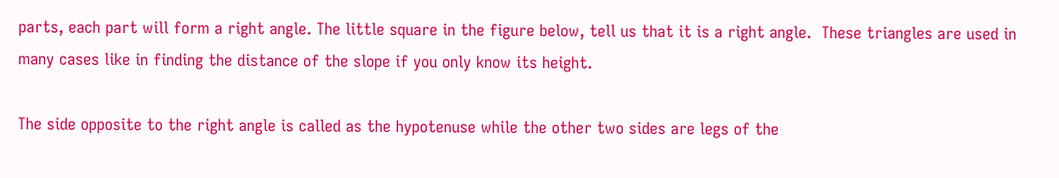parts, each part will form a right angle. The little square in the figure below, tell us that it is a right angle.  These triangles are used in many cases like in finding the distance of the slope if you only know its height.

The side opposite to the right angle is called as the hypotenuse while the other two sides are legs of the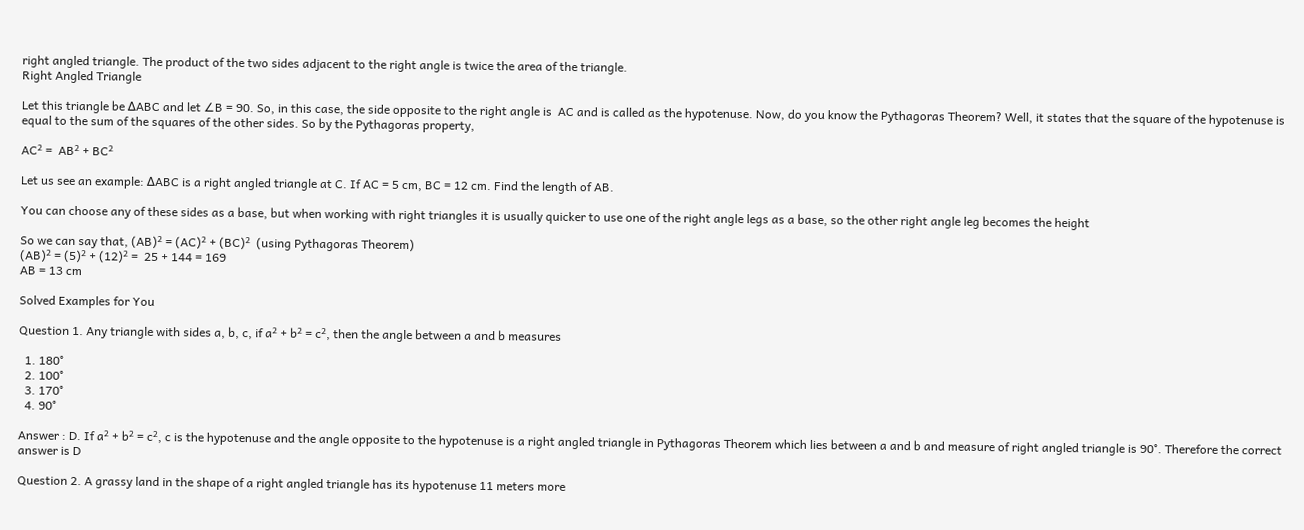right angled triangle. The product of the two sides adjacent to the right angle is twice the area of the triangle.
Right Angled Triangle

Let this triangle be ΔABC and let ∠B = 90. So, in this case, the side opposite to the right angle is  AC and is called as the hypotenuse. Now, do you know the Pythagoras Theorem? Well, it states that the square of the hypotenuse is equal to the sum of the squares of the other sides. So by the Pythagoras property,

AC² =  AB² + BC²

Let us see an example: ΔABC is a right angled triangle at C. If AC = 5 cm, BC = 12 cm. Find the length of AB.

You can choose any of these sides as a base, but when working with right triangles it is usually quicker to use one of the right angle legs as a base, so the other right angle leg becomes the height

So we can say that, (AB)² = (AC)² + (BC)²  (using Pythagoras Theorem)
(AB)² = (5)² + (12)² =  25 + 144 = 169
AB = 13 cm

Solved Examples for You

Question 1. Any triangle with sides a, b, c, if a² + b² = c², then the angle between a and b measures

  1. 180°
  2. 100°
  3. 170°
  4. 90°

Answer : D. If a² + b² = c², c is the hypotenuse and the angle opposite to the hypotenuse is a right angled triangle in Pythagoras Theorem which lies between a and b and measure of right angled triangle is 90°. Therefore the correct answer is D

Question 2. A grassy land in the shape of a right angled triangle has its hypotenuse 11 meters more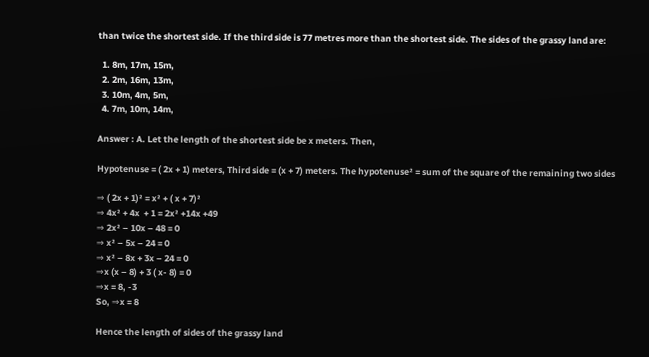than twice the shortest side. If the third side is 77 metres more than the shortest side. The sides of the grassy land are:

  1. 8m, 17m, 15m,
  2. 2m, 16m, 13m,
  3. 10m, 4m, 5m,
  4. 7m, 10m, 14m,

Answer : A. Let the length of the shortest side be x meters. Then,

Hypotenuse = ( 2x + 1) meters, Third side = (x + 7) meters. The hypotenuse² = sum of the square of the remaining two sides

⇒ ( 2x + 1)² = x² + ( x + 7)²
⇒ 4x² + 4x  + 1 = 2x² +14x +49
⇒ 2x² – 10x – 48 = 0
⇒ x² – 5x – 24 = 0
⇒ x² – 8x + 3x – 24 = 0
⇒x (x – 8) + 3 ( x- 8) = 0
⇒x = 8, -3
So, ⇒x = 8

Hence the length of sides of the grassy land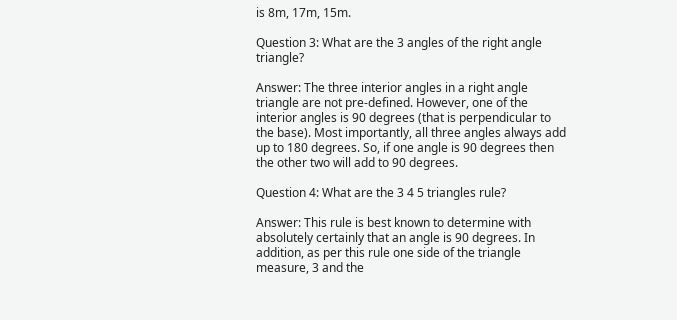is 8m, 17m, 15m.

Question 3: What are the 3 angles of the right angle triangle?

Answer: The three interior angles in a right angle triangle are not pre-defined. However, one of the interior angles is 90 degrees (that is perpendicular to the base). Most importantly, all three angles always add up to 180 degrees. So, if one angle is 90 degrees then the other two will add to 90 degrees.

Question 4: What are the 3 4 5 triangles rule?

Answer: This rule is best known to determine with absolutely certainly that an angle is 90 degrees. In addition, as per this rule one side of the triangle measure, 3 and the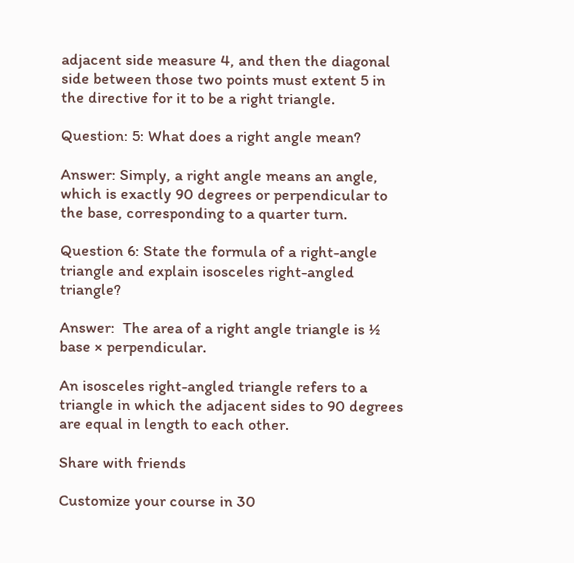adjacent side measure 4, and then the diagonal side between those two points must extent 5 in the directive for it to be a right triangle.

Question: 5: What does a right angle mean?

Answer: Simply, a right angle means an angle, which is exactly 90 degrees or perpendicular to the base, corresponding to a quarter turn.

Question 6: State the formula of a right-angle triangle and explain isosceles right-angled triangle?

Answer:  The area of a right angle triangle is ½ base × perpendicular.

An isosceles right-angled triangle refers to a triangle in which the adjacent sides to 90 degrees are equal in length to each other.

Share with friends

Customize your course in 30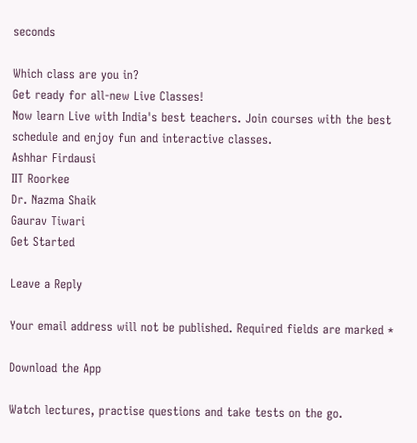seconds

Which class are you in?
Get ready for all-new Live Classes!
Now learn Live with India's best teachers. Join courses with the best schedule and enjoy fun and interactive classes.
Ashhar Firdausi
IIT Roorkee
Dr. Nazma Shaik
Gaurav Tiwari
Get Started

Leave a Reply

Your email address will not be published. Required fields are marked *

Download the App

Watch lectures, practise questions and take tests on the go.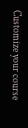Customize your course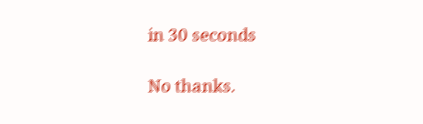in 30 seconds

No thanks.